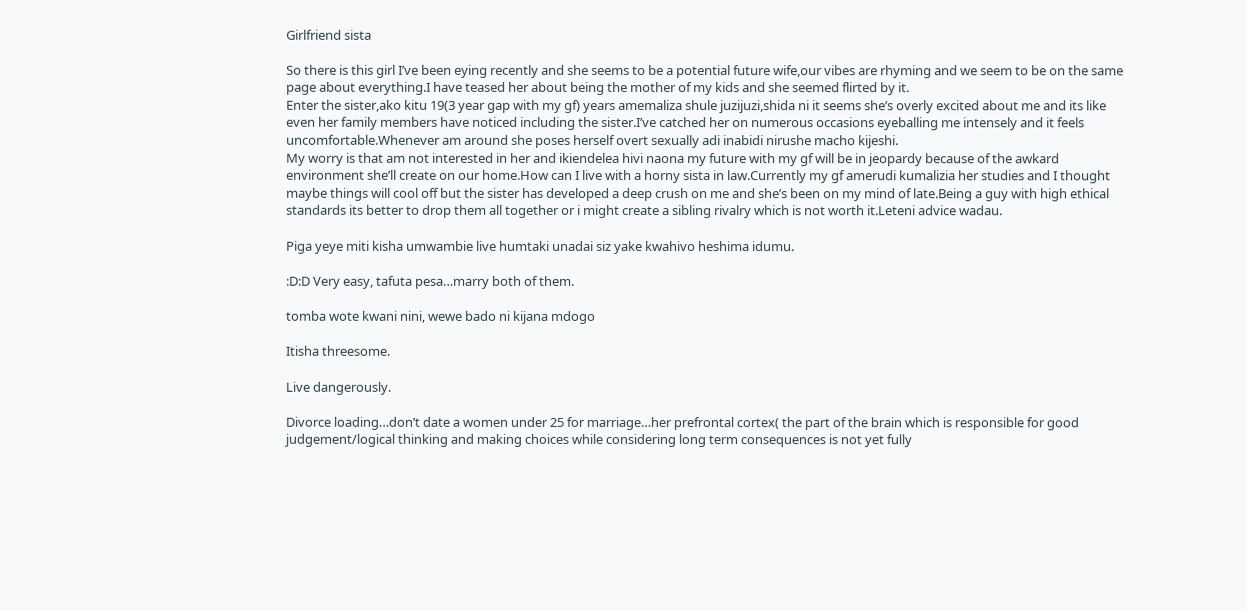Girlfriend sista

So there is this girl I’ve been eying recently and she seems to be a potential future wife,our vibes are rhyming and we seem to be on the same page about everything.I have teased her about being the mother of my kids and she seemed flirted by it.
Enter the sister,ako kitu 19(3 year gap with my gf) years amemaliza shule juzijuzi,shida ni it seems she’s overly excited about me and its like even her family members have noticed including the sister.I’ve catched her on numerous occasions eyeballing me intensely and it feels uncomfortable.Whenever am around she poses herself overt sexually adi inabidi nirushe macho kijeshi.
My worry is that am not interested in her and ikiendelea hivi naona my future with my gf will be in jeopardy because of the awkard environment she’ll create on our home.How can I live with a horny sista in law.Currently my gf amerudi kumalizia her studies and I thought maybe things will cool off but the sister has developed a deep crush on me and she’s been on my mind of late.Being a guy with high ethical standards its better to drop them all together or i might create a sibling rivalry which is not worth it.Leteni advice wadau.

Piga yeye miti kisha umwambie live humtaki unadai siz yake kwahivo heshima idumu.

:D:D Very easy, tafuta pesa…marry both of them.

tomba wote kwani nini, wewe bado ni kijana mdogo

Itisha threesome.

Live dangerously.

Divorce loading…don’t date a women under 25 for marriage…her prefrontal cortex( the part of the brain which is responsible for good judgement/logical thinking and making choices while considering long term consequences is not yet fully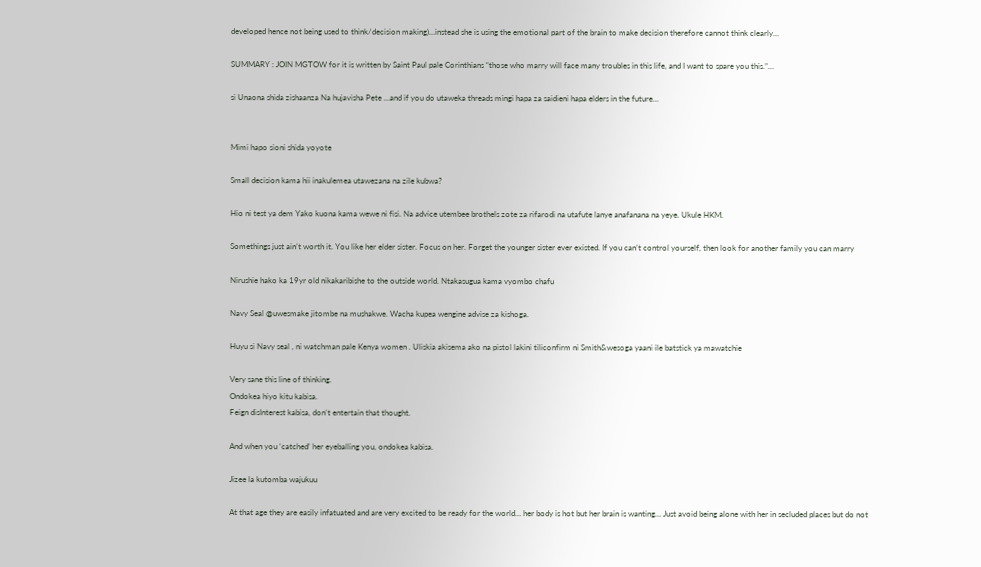developed hence not being used to think/decision making)…instead she is using the emotional part of the brain to make decision therefore cannot think clearly…

SUMMARY : JOIN MGTOW for it is written by Saint Paul pale Corinthians “those who marry will face many troubles in this life, and I want to spare you this.”…

si Unaona shida zishaanza Na hujavisha Pete …and if you do utaweka threads mingi hapa za saidieni hapa elders in the future…


Mimi hapo sioni shida yoyote

Small decision kama hii inakulemea utawezana na zile kubwa?

Hio ni test ya dem Yako kuona kama wewe ni fisi. Na advice utembee brothels zote za rifarodi na utafute lanye anafanana na yeye. Ukule HKM.

Somethings just ain’t worth it. You like her elder sister. Focus on her. Forget the younger sister ever existed. If you can’t control yourself, then look for another family you can marry

Nirushie hako ka 19yr old nikakaribishe to the outside world. Ntakasugua kama vyombo chafu

Navy Seal @uwesmake jitombe na mushakwe. Wacha kupea wengine advise za kishoga.

Huyu si Navy seal , ni watchman pale Kenya women . Uliskia akisema ako na pistol lakini tiliconfirm ni Smith&wesoga yaani ile batstick ya mawatchie

Very sane this line of thinking.
Ondokea hiyo kitu kabisa.
Feign disInterest kabisa, don’t entertain that thought.

And when you ‘catched’ her eyeballing you, ondokea kabisa.

Jizee la kutomba wajukuu

At that age they are easily infatuated and are very excited to be ready for the world… her body is hot but her brain is wanting… Just avoid being alone with her in secluded places but do not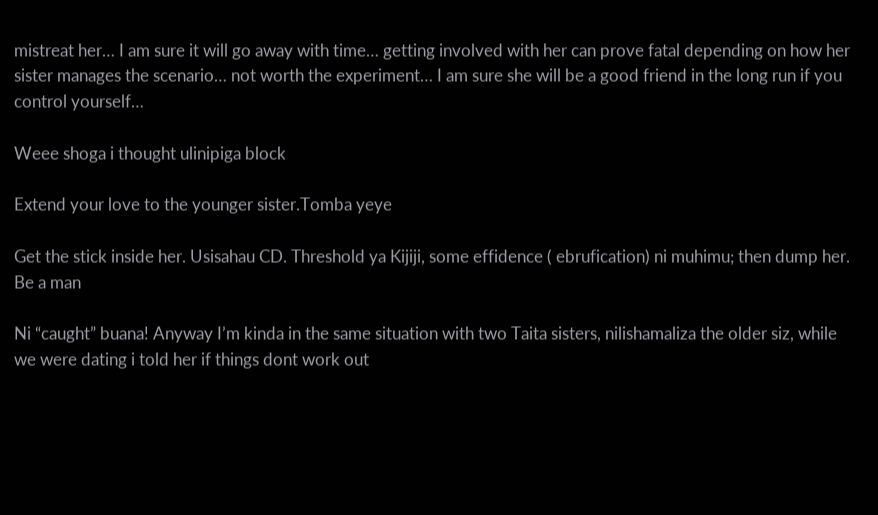mistreat her… I am sure it will go away with time… getting involved with her can prove fatal depending on how her sister manages the scenario… not worth the experiment… I am sure she will be a good friend in the long run if you control yourself…

Weee shoga i thought ulinipiga block

Extend your love to the younger sister.Tomba yeye

Get the stick inside her. Usisahau CD. Threshold ya Kijiji, some effidence ( ebrufication) ni muhimu; then dump her. Be a man

Ni “caught” buana! Anyway I’m kinda in the same situation with two Taita sisters, nilishamaliza the older siz, while we were dating i told her if things dont work out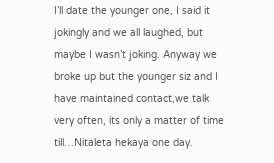I’ll date the younger one, I said it jokingly and we all laughed, but maybe I wasn’t joking. Anyway we broke up but the younger siz and I have maintained contact,we talk very often, its only a matter of time till…Nitaleta hekaya one day.